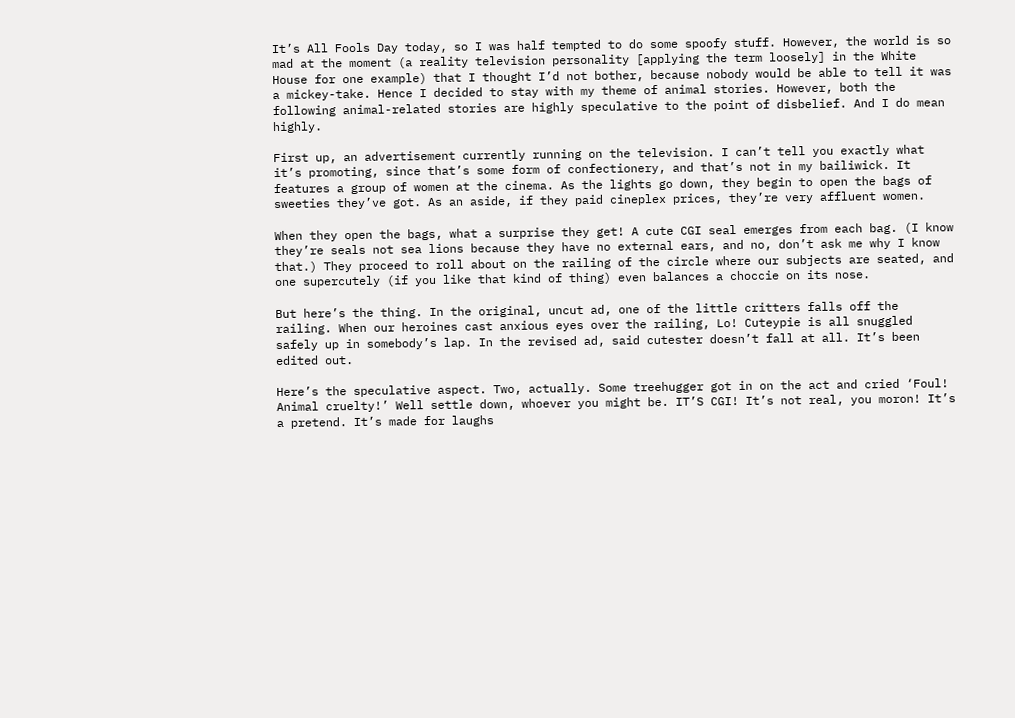It’s All Fools Day today, so I was half tempted to do some spoofy stuff. However, the world is so mad at the moment (a reality television personality [applying the term loosely] in the White House for one example) that I thought I’d not bother, because nobody would be able to tell it was a mickey-take. Hence I decided to stay with my theme of animal stories. However, both the following animal-related stories are highly speculative to the point of disbelief. And I do mean highly.

First up, an advertisement currently running on the television. I can’t tell you exactly what it’s promoting, since that’s some form of confectionery, and that’s not in my bailiwick. It features a group of women at the cinema. As the lights go down, they begin to open the bags of sweeties they’ve got. As an aside, if they paid cineplex prices, they’re very affluent women.

When they open the bags, what a surprise they get! A cute CGI seal emerges from each bag. (I know they’re seals not sea lions because they have no external ears, and no, don’t ask me why I know that.) They proceed to roll about on the railing of the circle where our subjects are seated, and one supercutely (if you like that kind of thing) even balances a choccie on its nose.

But here’s the thing. In the original, uncut ad, one of the little critters falls off the railing. When our heroines cast anxious eyes over the railing, Lo! Cuteypie is all snuggled safely up in somebody’s lap. In the revised ad, said cutester doesn’t fall at all. It’s been edited out.

Here’s the speculative aspect. Two, actually. Some treehugger got in on the act and cried ‘Foul! Animal cruelty!’ Well settle down, whoever you might be. IT’S CGI! It’s not real, you moron! It’s a pretend. It’s made for laughs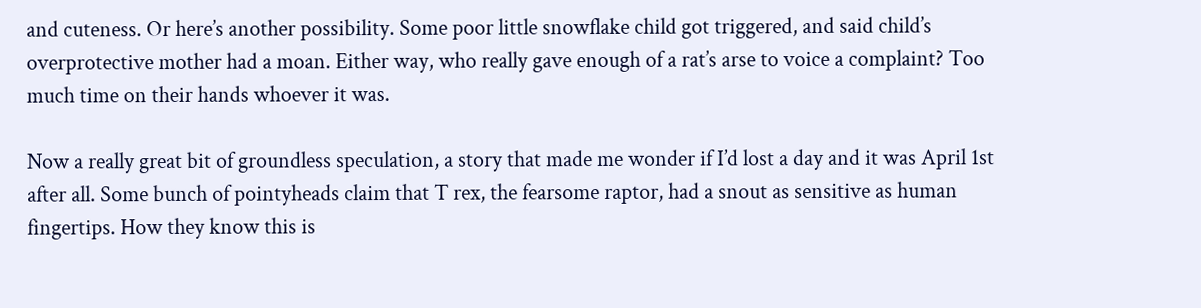and cuteness. Or here’s another possibility. Some poor little snowflake child got triggered, and said child’s overprotective mother had a moan. Either way, who really gave enough of a rat’s arse to voice a complaint? Too much time on their hands whoever it was.

Now a really great bit of groundless speculation, a story that made me wonder if I’d lost a day and it was April 1st after all. Some bunch of pointyheads claim that T rex, the fearsome raptor, had a snout as sensitive as human fingertips. How they know this is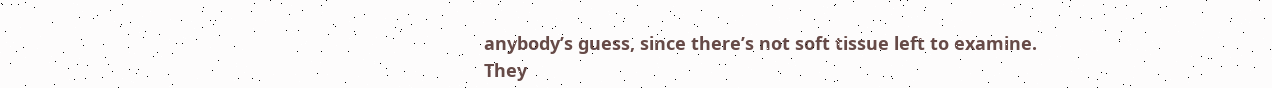anybody’s guess, since there’s not soft tissue left to examine. They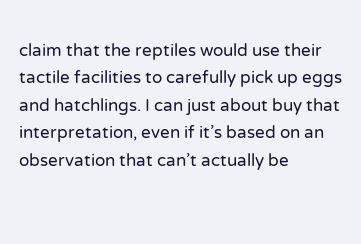claim that the reptiles would use their tactile facilities to carefully pick up eggs and hatchlings. I can just about buy that interpretation, even if it’s based on an observation that can’t actually be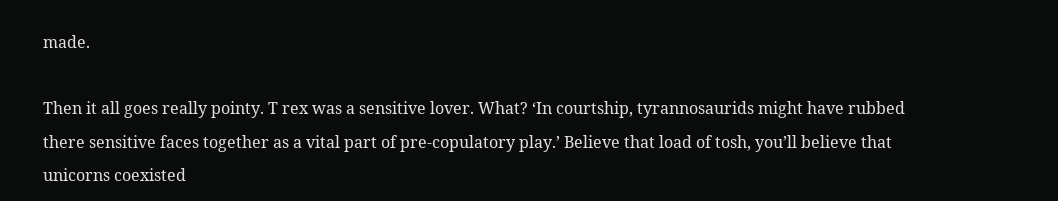made.

Then it all goes really pointy. T rex was a sensitive lover. What? ‘In courtship, tyrannosaurids might have rubbed there sensitive faces together as a vital part of pre-copulatory play.’ Believe that load of tosh, you’ll believe that unicorns coexisted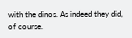with the dinos. As indeed they did, of course.